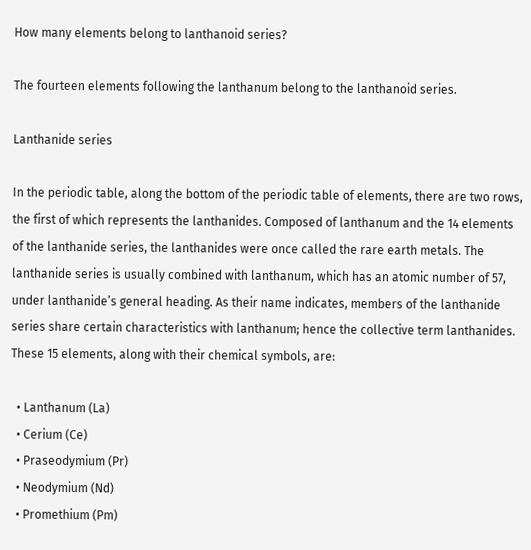How many elements belong to lanthanoid series?

The fourteen elements following the lanthanum belong to the lanthanoid series.

Lanthanide series

In the periodic table, along the bottom of the periodic table of elements, there are two rows, the first of which represents the lanthanides. Composed of lanthanum and the 14 elements of the lanthanide series, the lanthanides were once called the rare earth metals. The lanthanide series is usually combined with lanthanum, which has an atomic number of 57, under lanthanide’s general heading. As their name indicates, members of the lanthanide series share certain characteristics with lanthanum; hence the collective term lanthanides. These 15 elements, along with their chemical symbols, are:

  • Lanthanum (La)
  • Cerium (Ce)
  • Praseodymium (Pr)
  • Neodymium (Nd)
  • Promethium (Pm)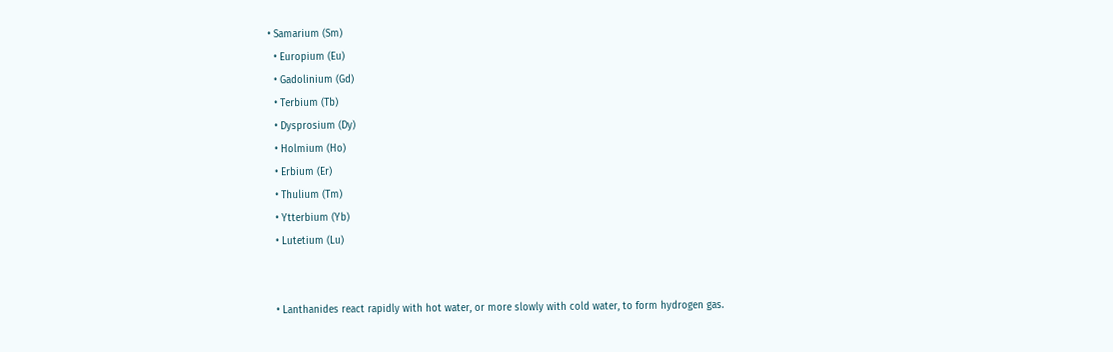• Samarium (Sm)
  • Europium (Eu)
  • Gadolinium (Gd)
  • Terbium (Tb)
  • Dysprosium (Dy)
  • Holmium (Ho)
  • Erbium (Er)
  • Thulium (Tm)
  • Ytterbium (Yb)
  • Lutetium (Lu)


  • Lanthanides react rapidly with hot water, or more slowly with cold water, to form hydrogen gas.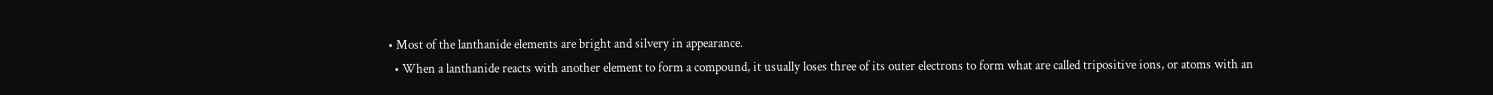• Most of the lanthanide elements are bright and silvery in appearance.
  • When a lanthanide reacts with another element to form a compound, it usually loses three of its outer electrons to form what are called tripositive ions, or atoms with an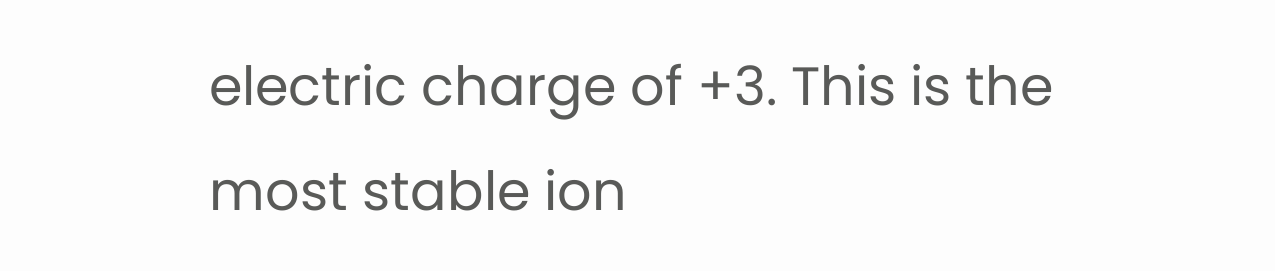electric charge of +3. This is the most stable ion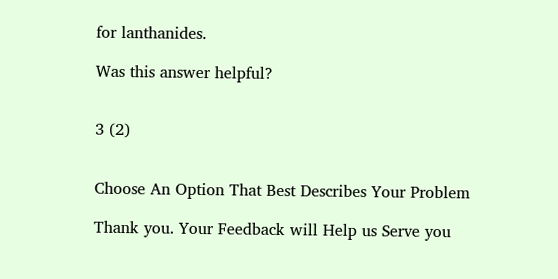for lanthanides.

Was this answer helpful?


3 (2)


Choose An Option That Best Describes Your Problem

Thank you. Your Feedback will Help us Serve you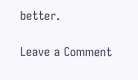better.

Leave a Comment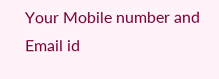Your Mobile number and Email id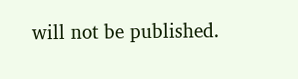will not be published.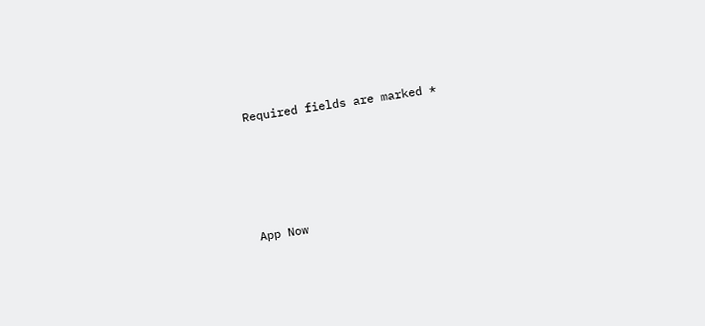Required fields are marked *




App Now